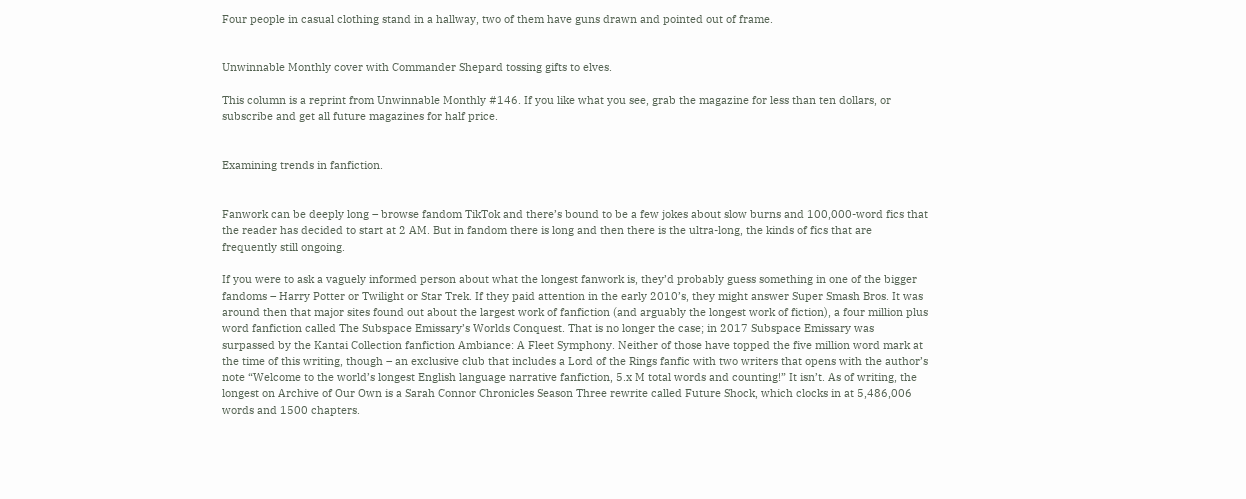Four people in casual clothing stand in a hallway, two of them have guns drawn and pointed out of frame.


Unwinnable Monthly cover with Commander Shepard tossing gifts to elves.

This column is a reprint from Unwinnable Monthly #146. If you like what you see, grab the magazine for less than ten dollars, or subscribe and get all future magazines for half price.


Examining trends in fanfiction.


Fanwork can be deeply long – browse fandom TikTok and there’s bound to be a few jokes about slow burns and 100,000-word fics that the reader has decided to start at 2 AM. But in fandom there is long and then there is the ultra-long, the kinds of fics that are frequently still ongoing.

If you were to ask a vaguely informed person about what the longest fanwork is, they’d probably guess something in one of the bigger fandoms – Harry Potter or Twilight or Star Trek. If they paid attention in the early 2010’s, they might answer Super Smash Bros. It was around then that major sites found out about the largest work of fanfiction (and arguably the longest work of fiction), a four million plus word fanfiction called The Subspace Emissary’s Worlds Conquest. That is no longer the case; in 2017 Subspace Emissary was surpassed by the Kantai Collection fanfiction Ambiance: A Fleet Symphony. Neither of those have topped the five million word mark at the time of this writing, though – an exclusive club that includes a Lord of the Rings fanfic with two writers that opens with the author’s note “Welcome to the world’s longest English language narrative fanfiction, 5.x M total words and counting!” It isn’t. As of writing, the longest on Archive of Our Own is a Sarah Connor Chronicles Season Three rewrite called Future Shock, which clocks in at 5,486,006 words and 1500 chapters.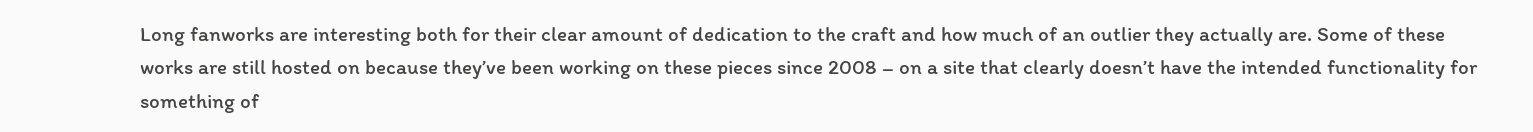Long fanworks are interesting both for their clear amount of dedication to the craft and how much of an outlier they actually are. Some of these works are still hosted on because they’ve been working on these pieces since 2008 – on a site that clearly doesn’t have the intended functionality for something of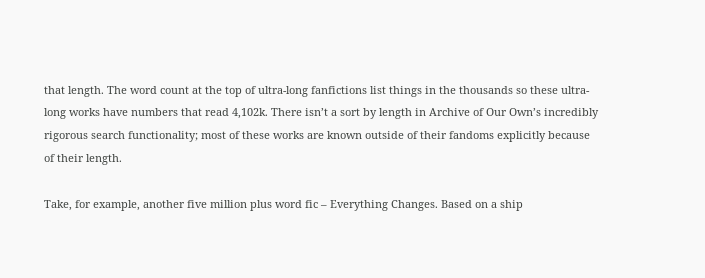that length. The word count at the top of ultra-long fanfictions list things in the thousands so these ultra-long works have numbers that read 4,102k. There isn’t a sort by length in Archive of Our Own’s incredibly rigorous search functionality; most of these works are known outside of their fandoms explicitly because of their length.

Take, for example, another five million plus word fic – Everything Changes. Based on a ship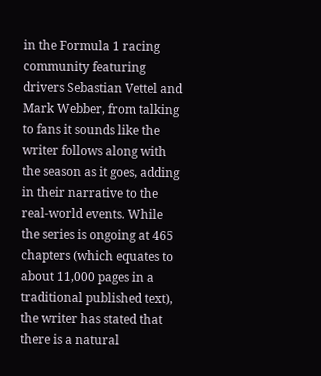in the Formula 1 racing community featuring drivers Sebastian Vettel and Mark Webber, from talking to fans it sounds like the writer follows along with the season as it goes, adding in their narrative to the real-world events. While the series is ongoing at 465 chapters (which equates to about 11,000 pages in a traditional published text), the writer has stated that there is a natural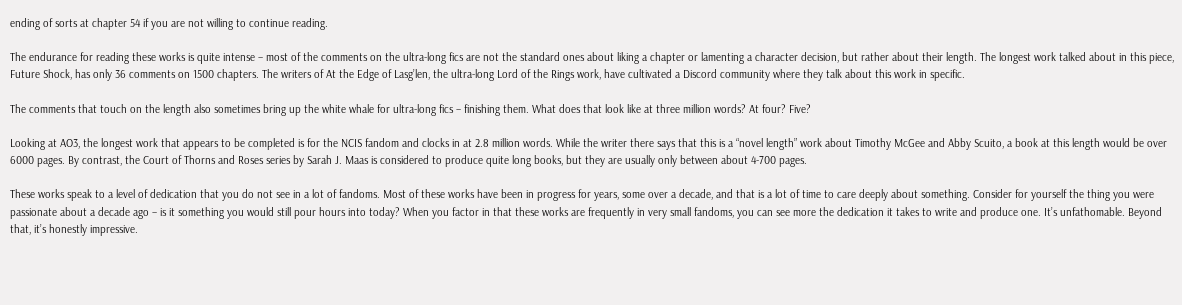ending of sorts at chapter 54 if you are not willing to continue reading.

The endurance for reading these works is quite intense – most of the comments on the ultra-long fics are not the standard ones about liking a chapter or lamenting a character decision, but rather about their length. The longest work talked about in this piece, Future Shock, has only 36 comments on 1500 chapters. The writers of At the Edge of Lasg’len, the ultra-long Lord of the Rings work, have cultivated a Discord community where they talk about this work in specific.

The comments that touch on the length also sometimes bring up the white whale for ultra-long fics – finishing them. What does that look like at three million words? At four? Five?

Looking at AO3, the longest work that appears to be completed is for the NCIS fandom and clocks in at 2.8 million words. While the writer there says that this is a “novel length” work about Timothy McGee and Abby Scuito, a book at this length would be over 6000 pages. By contrast, the Court of Thorns and Roses series by Sarah J. Maas is considered to produce quite long books, but they are usually only between about 4-700 pages.

These works speak to a level of dedication that you do not see in a lot of fandoms. Most of these works have been in progress for years, some over a decade, and that is a lot of time to care deeply about something. Consider for yourself the thing you were passionate about a decade ago – is it something you would still pour hours into today? When you factor in that these works are frequently in very small fandoms, you can see more the dedication it takes to write and produce one. It’s unfathomable. Beyond that, it’s honestly impressive.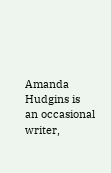Amanda Hudgins is an occasional writer,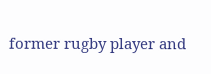former rugby player and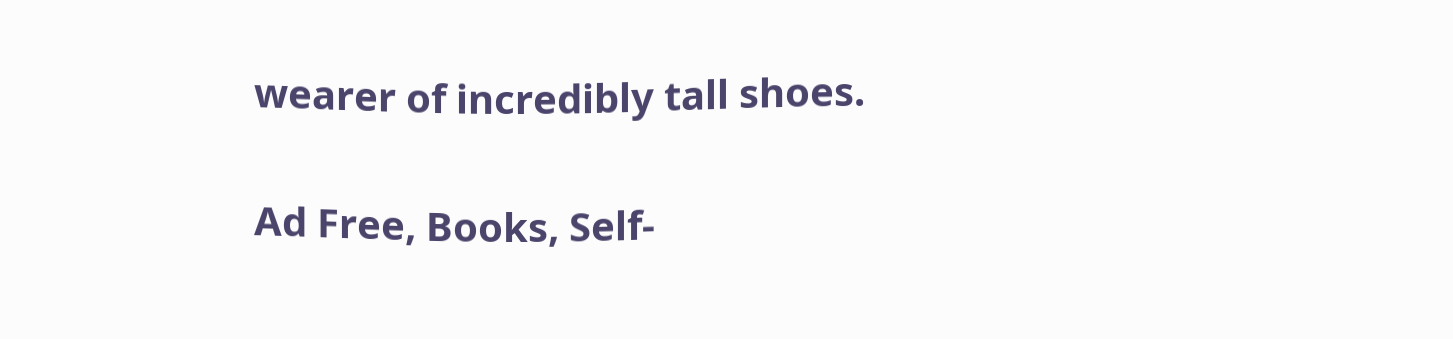wearer of incredibly tall shoes.

Ad Free, Books, Self-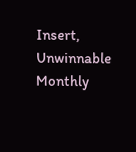Insert, Unwinnable Monthly